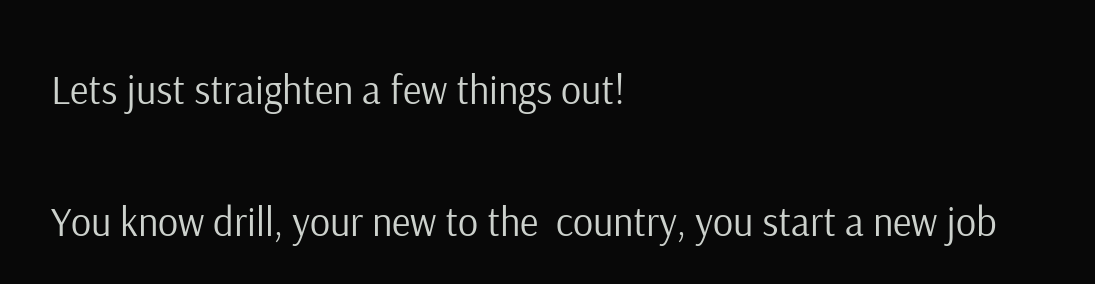Lets just straighten a few things out!

You know drill, your new to the  country, you start a new job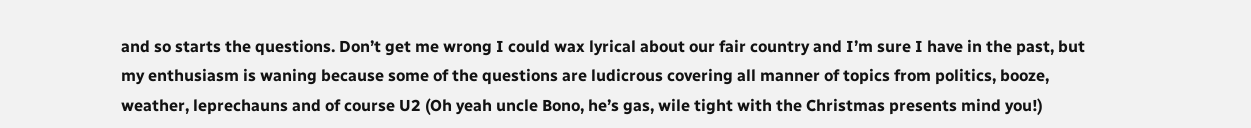and so starts the questions. Don’t get me wrong I could wax lyrical about our fair country and I’m sure I have in the past, but my enthusiasm is waning because some of the questions are ludicrous covering all manner of topics from politics, booze, weather, leprechauns and of course U2 (Oh yeah uncle Bono, he’s gas, wile tight with the Christmas presents mind you!)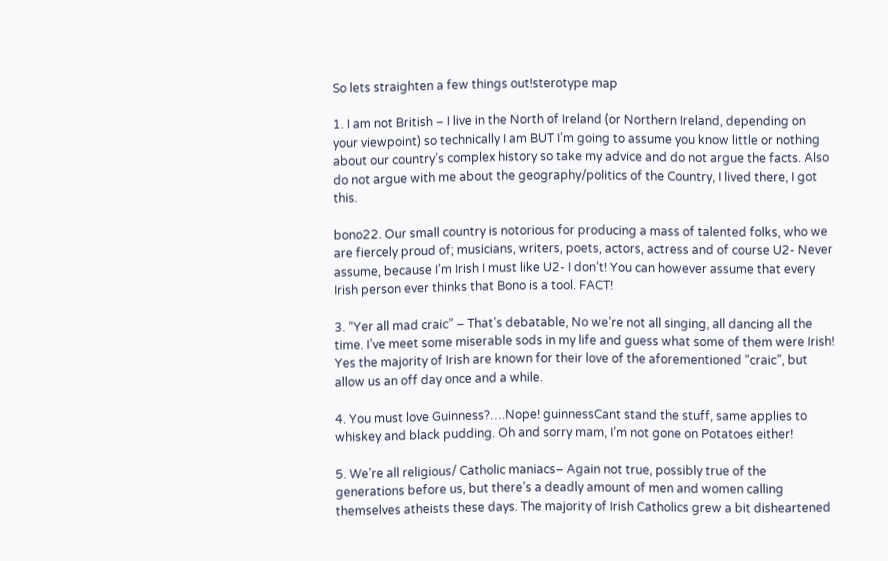So lets straighten a few things out!sterotype map

1. I am not British – I live in the North of Ireland (or Northern Ireland, depending on your viewpoint) so technically I am BUT I’m going to assume you know little or nothing about our country’s complex history so take my advice and do not argue the facts. Also do not argue with me about the geography/politics of the Country, I lived there, I got this.

bono22. Our small country is notorious for producing a mass of talented folks, who we are fiercely proud of; musicians, writers, poets, actors, actress and of course U2- Never assume, because I’m Irish I must like U2- I don’t! You can however assume that every Irish person ever thinks that Bono is a tool. FACT!

3. “Yer all mad craic” – That’s debatable, No we’re not all singing, all dancing all the time. I’ve meet some miserable sods in my life and guess what some of them were Irish! Yes the majority of Irish are known for their love of the aforementioned “craic”, but allow us an off day once and a while.

4. You must love Guinness?….Nope! guinnessCant stand the stuff, same applies to whiskey and black pudding. Oh and sorry mam, I’m not gone on Potatoes either!

5. We’re all religious/ Catholic maniacs– Again not true, possibly true of the generations before us, but there’s a deadly amount of men and women calling themselves atheists these days. The majority of Irish Catholics grew a bit disheartened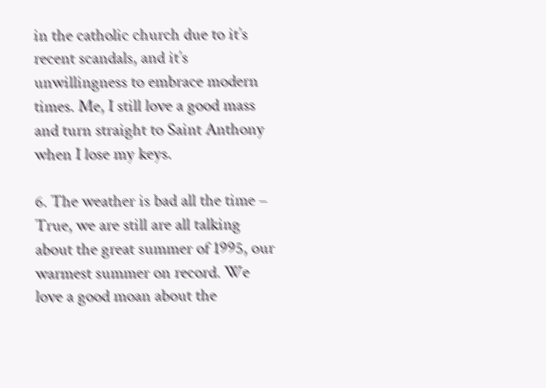in the catholic church due to it’s recent scandals, and it’s unwillingness to embrace modern times. Me, I still love a good mass and turn straight to Saint Anthony when I lose my keys.

6. The weather is bad all the time – True, we are still are all talking about the great summer of 1995, our warmest summer on record. We love a good moan about the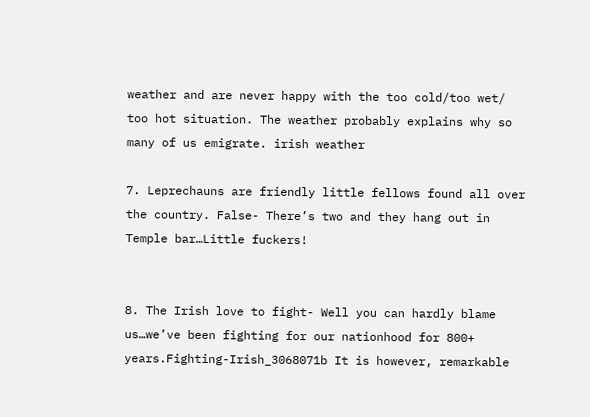weather and are never happy with the too cold/too wet/ too hot situation. The weather probably explains why so many of us emigrate. irish weather

7. Leprechauns are friendly little fellows found all over the country. False- There’s two and they hang out in Temple bar…Little fuckers!


8. The Irish love to fight- Well you can hardly blame us…we’ve been fighting for our nationhood for 800+ years.Fighting-Irish_3068071b It is however, remarkable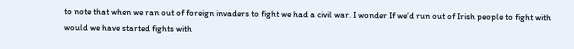to note that when we ran out of foreign invaders to fight we had a civil war. I wonder If we’d run out of Irish people to fight with would we have started fights with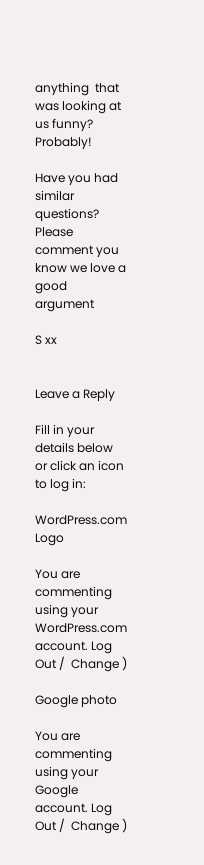anything  that was looking at us funny? Probably!

Have you had similar questions? Please comment you know we love a good argument

S xx


Leave a Reply

Fill in your details below or click an icon to log in:

WordPress.com Logo

You are commenting using your WordPress.com account. Log Out /  Change )

Google photo

You are commenting using your Google account. Log Out /  Change )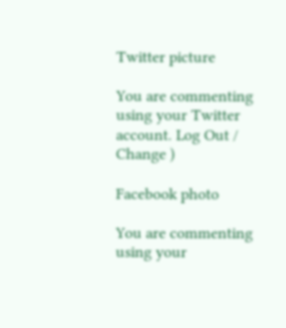Twitter picture

You are commenting using your Twitter account. Log Out /  Change )

Facebook photo

You are commenting using your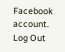Facebook account. Log Out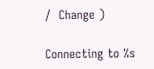/  Change )

Connecting to %s